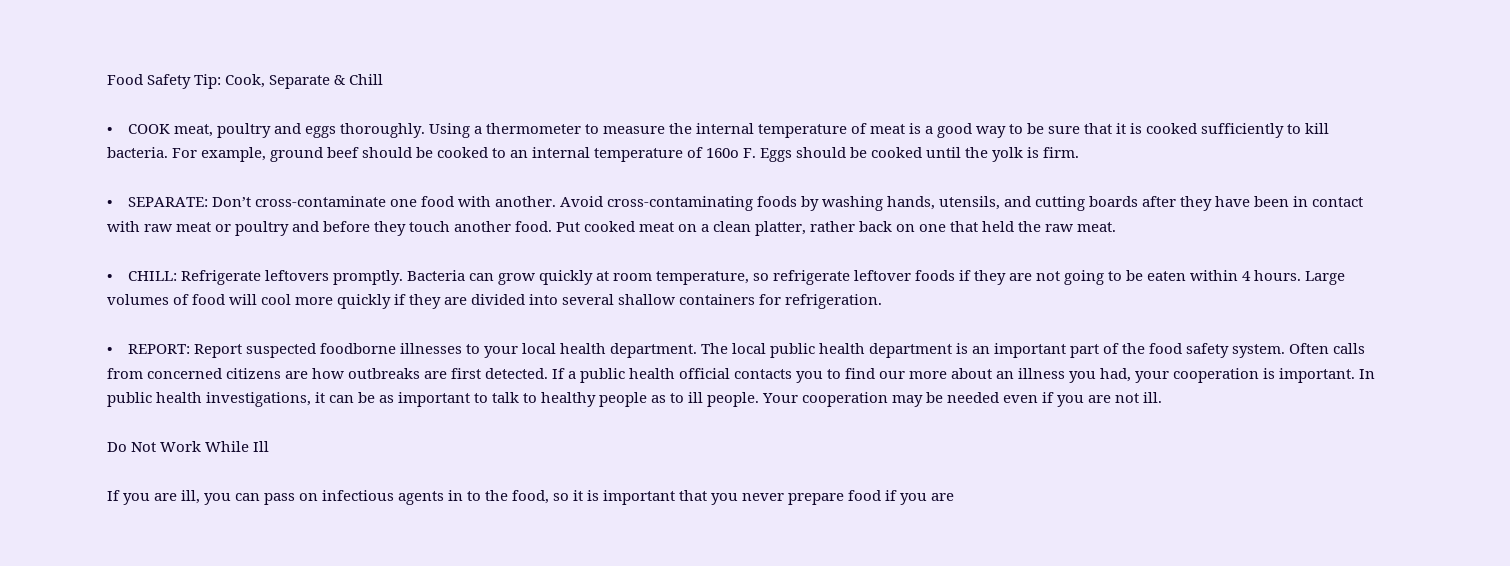Food Safety Tip: Cook, Separate & Chill

•    COOK meat, poultry and eggs thoroughly. Using a thermometer to measure the internal temperature of meat is a good way to be sure that it is cooked sufficiently to kill bacteria. For example, ground beef should be cooked to an internal temperature of 160o F. Eggs should be cooked until the yolk is firm.

•    SEPARATE: Don’t cross-contaminate one food with another. Avoid cross-contaminating foods by washing hands, utensils, and cutting boards after they have been in contact with raw meat or poultry and before they touch another food. Put cooked meat on a clean platter, rather back on one that held the raw meat.

•    CHILL: Refrigerate leftovers promptly. Bacteria can grow quickly at room temperature, so refrigerate leftover foods if they are not going to be eaten within 4 hours. Large volumes of food will cool more quickly if they are divided into several shallow containers for refrigeration.

•    REPORT: Report suspected foodborne illnesses to your local health department. The local public health department is an important part of the food safety system. Often calls from concerned citizens are how outbreaks are first detected. If a public health official contacts you to find our more about an illness you had, your cooperation is important. In public health investigations, it can be as important to talk to healthy people as to ill people. Your cooperation may be needed even if you are not ill.

Do Not Work While Ill

If you are ill, you can pass on infectious agents in to the food, so it is important that you never prepare food if you are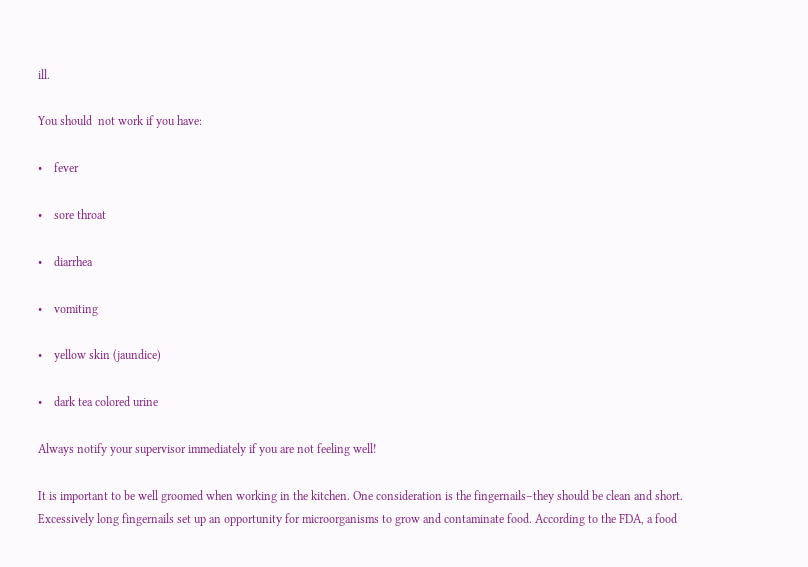ill.

You should  not work if you have:

•    fever

•    sore throat

•    diarrhea

•    vomiting

•    yellow skin (jaundice)

•    dark tea colored urine

Always notify your supervisor immediately if you are not feeling well!

It is important to be well groomed when working in the kitchen. One consideration is the fingernails–they should be clean and short. Excessively long fingernails set up an opportunity for microorganisms to grow and contaminate food. According to the FDA, a food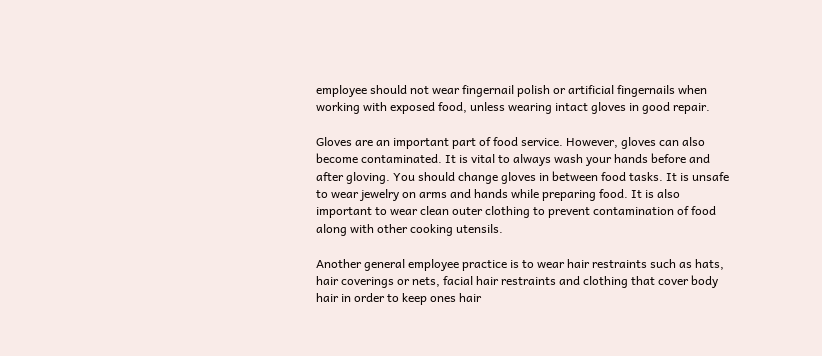employee should not wear fingernail polish or artificial fingernails when working with exposed food, unless wearing intact gloves in good repair.

Gloves are an important part of food service. However, gloves can also become contaminated. It is vital to always wash your hands before and after gloving. You should change gloves in between food tasks. It is unsafe to wear jewelry on arms and hands while preparing food. It is also important to wear clean outer clothing to prevent contamination of food along with other cooking utensils.

Another general employee practice is to wear hair restraints such as hats, hair coverings or nets, facial hair restraints and clothing that cover body hair in order to keep ones hair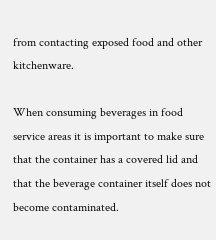from contacting exposed food and other kitchenware.

When consuming beverages in food service areas it is important to make sure that the container has a covered lid and that the beverage container itself does not become contaminated.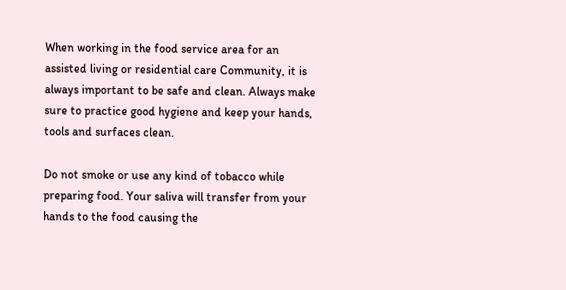When working in the food service area for an assisted living or residential care Community, it is always important to be safe and clean. Always make sure to practice good hygiene and keep your hands, tools and surfaces clean.

Do not smoke or use any kind of tobacco while preparing food. Your saliva will transfer from your hands to the food causing the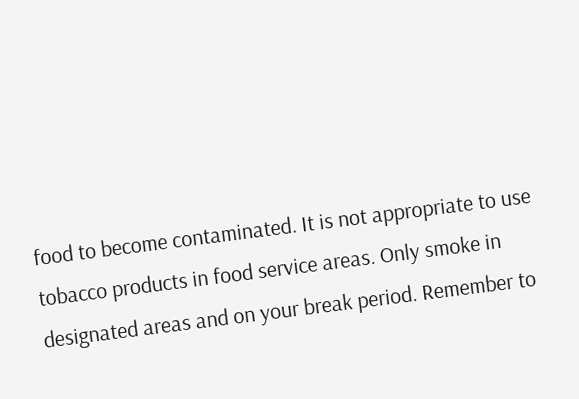food to become contaminated. It is not appropriate to use tobacco products in food service areas. Only smoke in designated areas and on your break period. Remember to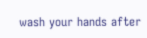wash your hands after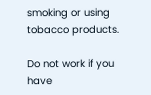smoking or using tobacco products.

Do not work if you have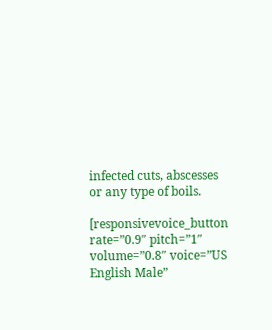infected cuts, abscesses or any type of boils.

[responsivevoice_button rate=”0.9″ pitch=”1″ volume=”0.8″ voice=”US English Male”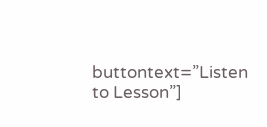buttontext=”Listen to Lesson”]